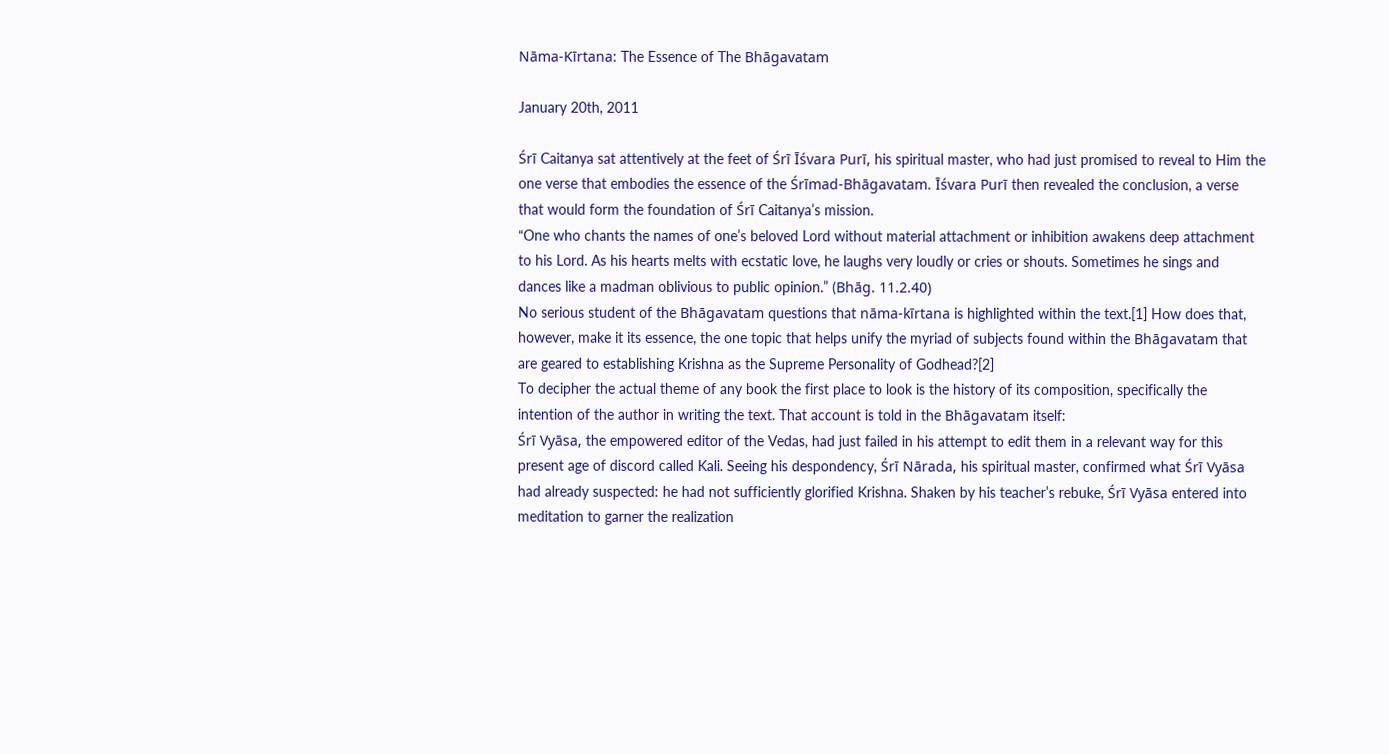Nāma-Kīrtana: The Essence of The Bhāgavatam

January 20th, 2011

Śrī Caitanya sat attentively at the feet of Śrī Īśvara Purī, his spiritual master, who had just promised to reveal to Him the one verse that embodies the essence of the Śrīmad-Bhāgavatam. Īśvara Purī then revealed the conclusion, a verse that would form the foundation of Śrī Caitanya’s mission.
“One who chants the names of one’s beloved Lord without material attachment or inhibition awakens deep attachment to his Lord. As his hearts melts with ecstatic love, he laughs very loudly or cries or shouts. Sometimes he sings and dances like a madman oblivious to public opinion.” (Bhāg. 11.2.40)
No serious student of the Bhāgavatam questions that nāma-kīrtana is highlighted within the text.[1] How does that, however, make it its essence, the one topic that helps unify the myriad of subjects found within the Bhāgavatam that are geared to establishing Krishna as the Supreme Personality of Godhead?[2]
To decipher the actual theme of any book the first place to look is the history of its composition, specifically the intention of the author in writing the text. That account is told in the Bhāgavatam itself:
Śrī Vyāsa, the empowered editor of the Vedas, had just failed in his attempt to edit them in a relevant way for this present age of discord called Kali. Seeing his despondency, Śrī Nārada, his spiritual master, confirmed what Śrī Vyāsa had already suspected: he had not sufficiently glorified Krishna. Shaken by his teacher’s rebuke, Śrī Vyāsa entered into meditation to garner the realization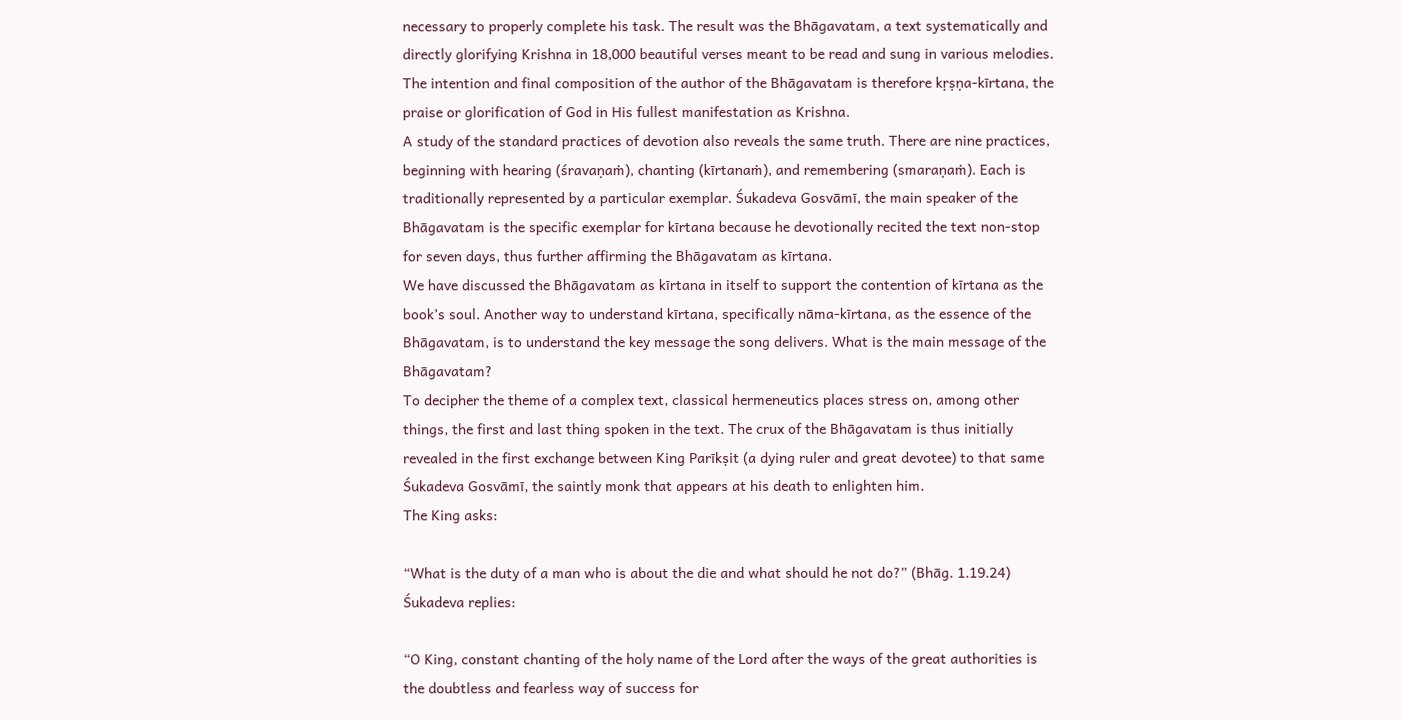necessary to properly complete his task. The result was the Bhāgavatam, a text systematically and directly glorifying Krishna in 18,000 beautiful verses meant to be read and sung in various melodies. The intention and final composition of the author of the Bhāgavatam is therefore kṛṣṇa-kīrtana, the praise or glorification of God in His fullest manifestation as Krishna.
A study of the standard practices of devotion also reveals the same truth. There are nine practices, beginning with hearing (śravaṇaṁ), chanting (kīrtanaṁ), and remembering (smaraṇaṁ). Each is traditionally represented by a particular exemplar. Śukadeva Gosvāmī, the main speaker of the Bhāgavatam is the specific exemplar for kīrtana because he devotionally recited the text non-stop for seven days, thus further affirming the Bhāgavatam as kīrtana.
We have discussed the Bhāgavatam as kīrtana in itself to support the contention of kīrtana as the book’s soul. Another way to understand kīrtana, specifically nāma-kīrtana, as the essence of the Bhāgavatam, is to understand the key message the song delivers. What is the main message of the Bhāgavatam?
To decipher the theme of a complex text, classical hermeneutics places stress on, among other things, the first and last thing spoken in the text. The crux of the Bhāgavatam is thus initially revealed in the first exchange between King Parīkṣit (a dying ruler and great devotee) to that same Śukadeva Gosvāmī, the saintly monk that appears at his death to enlighten him.
The King asks:

“What is the duty of a man who is about the die and what should he not do?” (Bhāg. 1.19.24)
Śukadeva replies:

“O King, constant chanting of the holy name of the Lord after the ways of the great authorities is the doubtless and fearless way of success for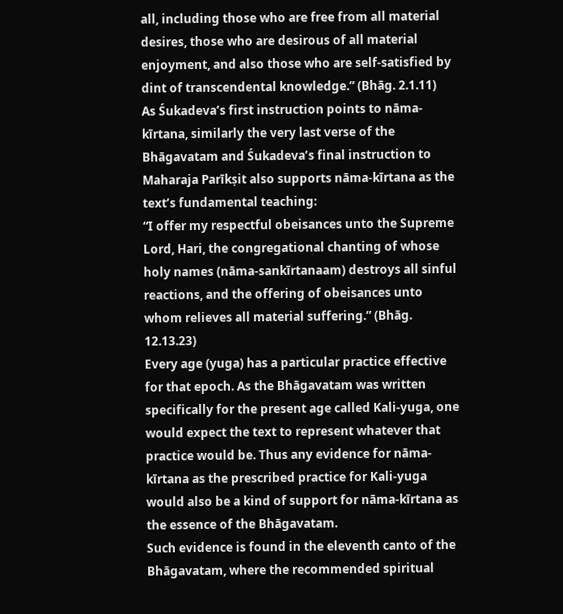all, including those who are free from all material desires, those who are desirous of all material enjoyment, and also those who are self-satisfied by dint of transcendental knowledge.” (Bhāg. 2.1.11)
As Śukadeva’s first instruction points to nāma-kīrtana, similarly the very last verse of the Bhāgavatam and Śukadeva’s final instruction to Maharaja Parīkṣit also supports nāma-kīrtana as the text’s fundamental teaching:
“I offer my respectful obeisances unto the Supreme Lord, Hari, the congregational chanting of whose holy names (nāma-sankīrtanaam) destroys all sinful reactions, and the offering of obeisances unto whom relieves all material suffering.” (Bhāg. 12.13.23)
Every age (yuga) has a particular practice effective for that epoch. As the Bhāgavatam was written specifically for the present age called Kali-yuga, one would expect the text to represent whatever that practice would be. Thus any evidence for nāma-kīrtana as the prescribed practice for Kali-yuga would also be a kind of support for nāma-kīrtana as the essence of the Bhāgavatam.
Such evidence is found in the eleventh canto of the Bhāgavatam, where the recommended spiritual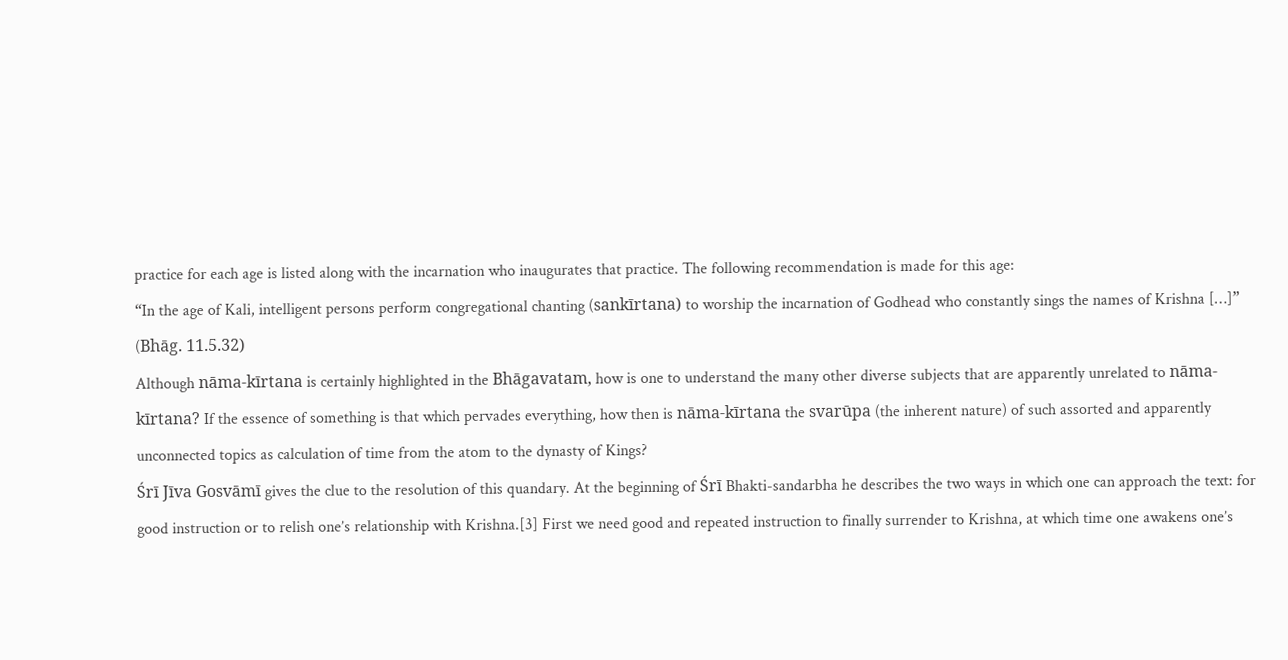practice for each age is listed along with the incarnation who inaugurates that practice. The following recommendation is made for this age:
“In the age of Kali, intelligent persons perform congregational chanting (sankīrtana) to worship the incarnation of Godhead who constantly sings the names of Krishna […]” (Bhāg. 11.5.32)
Although nāma-kīrtana is certainly highlighted in the Bhāgavatam, how is one to understand the many other diverse subjects that are apparently unrelated to nāma-kīrtana? If the essence of something is that which pervades everything, how then is nāma-kīrtana the svarūpa (the inherent nature) of such assorted and apparently unconnected topics as calculation of time from the atom to the dynasty of Kings?
Śrī Jīva Gosvāmī gives the clue to the resolution of this quandary. At the beginning of Śrī Bhakti-sandarbha he describes the two ways in which one can approach the text: for good instruction or to relish one’s relationship with Krishna.[3] First we need good and repeated instruction to finally surrender to Krishna, at which time one awakens one’s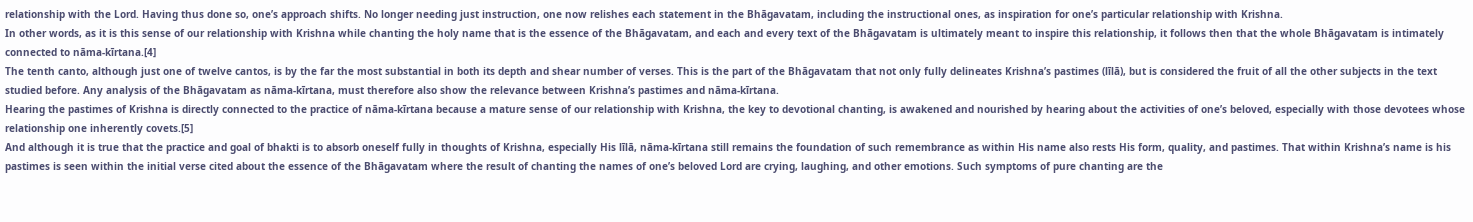relationship with the Lord. Having thus done so, one’s approach shifts. No longer needing just instruction, one now relishes each statement in the Bhāgavatam, including the instructional ones, as inspiration for one’s particular relationship with Krishna.
In other words, as it is this sense of our relationship with Krishna while chanting the holy name that is the essence of the Bhāgavatam, and each and every text of the Bhāgavatam is ultimately meant to inspire this relationship, it follows then that the whole Bhāgavatam is intimately connected to nāma-kīrtana.[4]
The tenth canto, although just one of twelve cantos, is by the far the most substantial in both its depth and shear number of verses. This is the part of the Bhāgavatam that not only fully delineates Krishna’s pastimes (līlā), but is considered the fruit of all the other subjects in the text studied before. Any analysis of the Bhāgavatam as nāma-kīrtana, must therefore also show the relevance between Krishna’s pastimes and nāma-kīrtana.
Hearing the pastimes of Krishna is directly connected to the practice of nāma-kīrtana because a mature sense of our relationship with Krishna, the key to devotional chanting, is awakened and nourished by hearing about the activities of one’s beloved, especially with those devotees whose relationship one inherently covets.[5]
And although it is true that the practice and goal of bhakti is to absorb oneself fully in thoughts of Krishna, especially His līlā, nāma-kīrtana still remains the foundation of such remembrance as within His name also rests His form, quality, and pastimes. That within Krishna’s name is his pastimes is seen within the initial verse cited about the essence of the Bhāgavatam where the result of chanting the names of one’s beloved Lord are crying, laughing, and other emotions. Such symptoms of pure chanting are the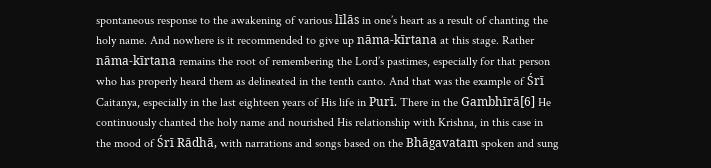spontaneous response to the awakening of various līlās in one’s heart as a result of chanting the holy name. And nowhere is it recommended to give up nāma-kīrtana at this stage. Rather nāma-kīrtana remains the root of remembering the Lord’s pastimes, especially for that person who has properly heard them as delineated in the tenth canto. And that was the example of Śrī Caitanya, especially in the last eighteen years of His life in Purī. There in the Gambhīrā[6] He continuously chanted the holy name and nourished His relationship with Krishna, in this case in the mood of Śrī Rādhā, with narrations and songs based on the Bhāgavatam spoken and sung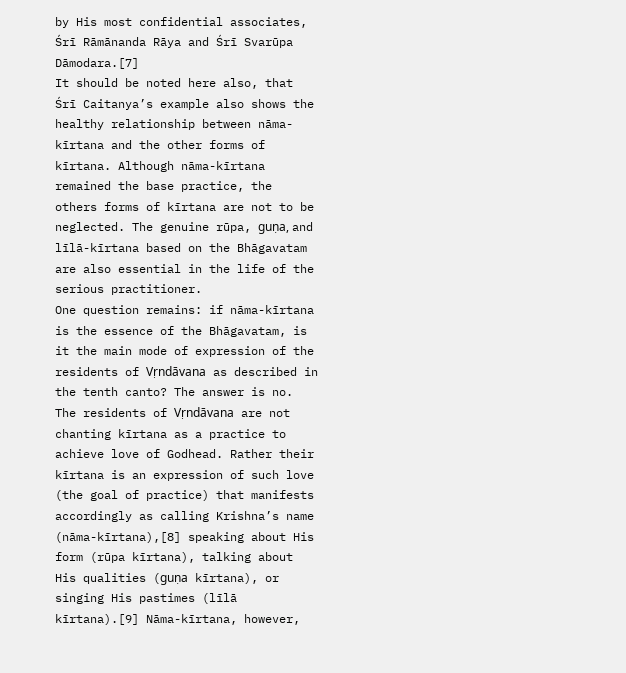by His most confidential associates, Śrī Rāmānanda Rāya and Śrī Svarūpa Dāmodara.[7]
It should be noted here also, that Śrī Caitanya’s example also shows the healthy relationship between nāma-kīrtana and the other forms of kīrtana. Although nāma-kīrtana remained the base practice, the others forms of kīrtana are not to be neglected. The genuine rūpa, guṇa, and līlā-kīrtana based on the Bhāgavatam are also essential in the life of the serious practitioner.
One question remains: if nāma-kīrtana is the essence of the Bhāgavatam, is it the main mode of expression of the residents of Vṛndāvana as described in the tenth canto? The answer is no. The residents of Vṛndāvana are not chanting kīrtana as a practice to achieve love of Godhead. Rather their kīrtana is an expression of such love (the goal of practice) that manifests accordingly as calling Krishna’s name (nāma-kīrtana),[8] speaking about His form (rūpa kīrtana), talking about His qualities (guṇa kīrtana), or singing His pastimes (līlā kīrtana).[9] Nāma-kīrtana, however,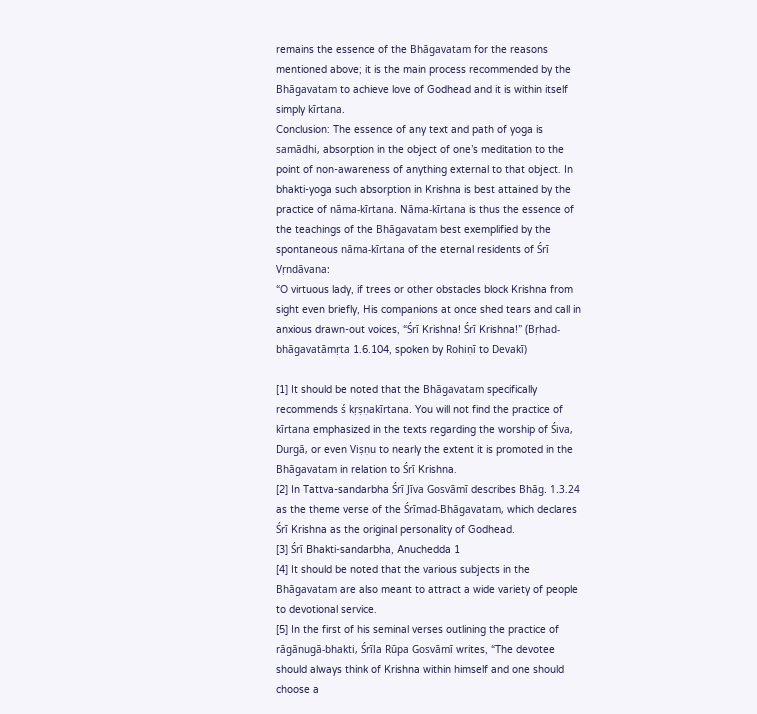remains the essence of the Bhāgavatam for the reasons mentioned above; it is the main process recommended by the Bhāgavatam to achieve love of Godhead and it is within itself simply kīrtana.
Conclusion: The essence of any text and path of yoga is samādhi, absorption in the object of one’s meditation to the point of non-awareness of anything external to that object. In bhakti-yoga such absorption in Krishna is best attained by the practice of nāma-kīrtana. Nāma-kīrtana is thus the essence of the teachings of the Bhāgavatam best exemplified by the spontaneous nāma-kīrtana of the eternal residents of Śrī Vṛndāvana:
“O virtuous lady, if trees or other obstacles block Krishna from sight even briefly, His companions at once shed tears and call in anxious drawn-out voices, “Śrī Krishna! Śrī Krishna!” (Bṛhad-bhāgavatāmṛta 1.6.104, spoken by Rohiṇī to Devakī)

[1] It should be noted that the Bhāgavatam specifically recommends ś kṛṣṇakīrtana. You will not find the practice of kīrtana emphasized in the texts regarding the worship of Śiva, Durgā, or even Viṣṇu to nearly the extent it is promoted in the Bhāgavatam in relation to Śrī Krishna.
[2] In Tattva-sandarbha Śrī Jīva Gosvāmī describes Bhāg. 1.3.24 as the theme verse of the Śrīmad-Bhāgavatam, which declares Śrī Krishna as the original personality of Godhead.
[3] Śrī Bhakti-sandarbha, Anuchedda 1
[4] It should be noted that the various subjects in the Bhāgavatam are also meant to attract a wide variety of people to devotional service.
[5] In the first of his seminal verses outlining the practice of rāgānugā-bhakti, Śrīla Rūpa Gosvāmī writes, “The devotee should always think of Krishna within himself and one should choose a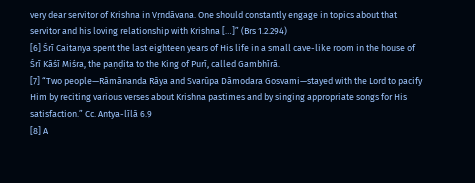very dear servitor of Krishna in Vṛndāvana. One should constantly engage in topics about that servitor and his loving relationship with Krishna […]” (Brs 1.2.294)
[6] Śrī Caitanya spent the last eighteen years of His life in a small cave-like room in the house of Śrī Kāśī Miśra, the paṇḍita to the King of Purī, called Gambhīrā.
[7] “Two people—Rāmānanda Rāya and Svarūpa Dāmodara Gosvami—stayed with the Lord to pacify Him by reciting various verses about Krishna pastimes and by singing appropriate songs for His satisfaction.” Cc. Antya-līlā 6.9
[8] A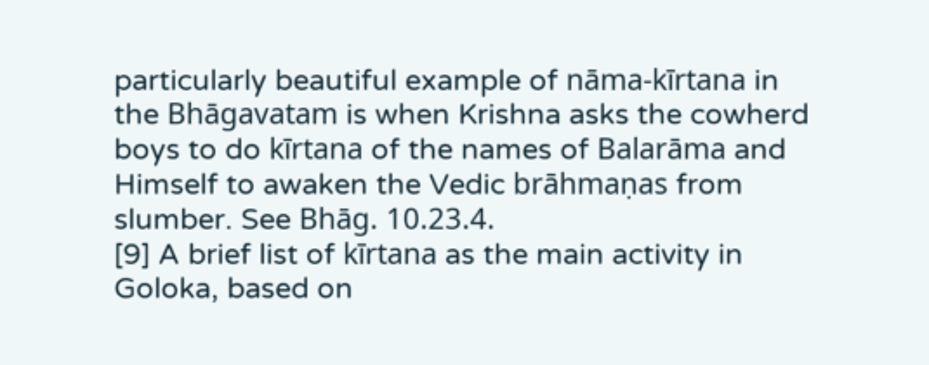particularly beautiful example of nāma-kīrtana in the Bhāgavatam is when Krishna asks the cowherd boys to do kīrtana of the names of Balarāma and Himself to awaken the Vedic brāhmaṇas from slumber. See Bhāg. 10.23.4.
[9] A brief list of kīrtana as the main activity in Goloka, based on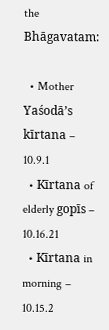the Bhāgavatam:

  • Mother Yaśodā’s kīrtana – 10.9.1
  • Kīrtana of elderly gopīs – 10.16.21
  • Kīrtana in morning – 10.15.2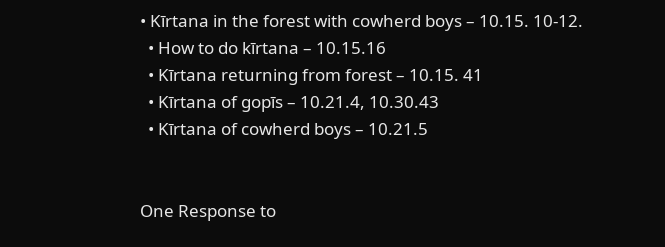• Kīrtana in the forest with cowherd boys – 10.15. 10-12.
  • How to do kīrtana – 10.15.16
  • Kīrtana returning from forest – 10.15. 41
  • Kīrtana of gopīs – 10.21.4, 10.30.43
  • Kīrtana of cowherd boys – 10.21.5


One Response to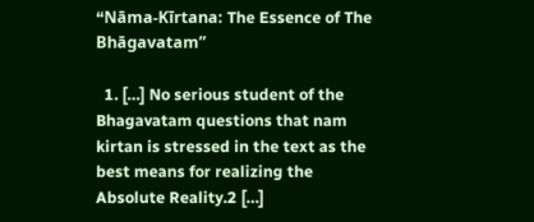“Nāma-Kīrtana: The Essence of The Bhāgavatam”

  1. […] No serious student of the Bhagavatam questions that nam kirtan is stressed in the text as the best means for realizing the Absolute Reality.2 […]